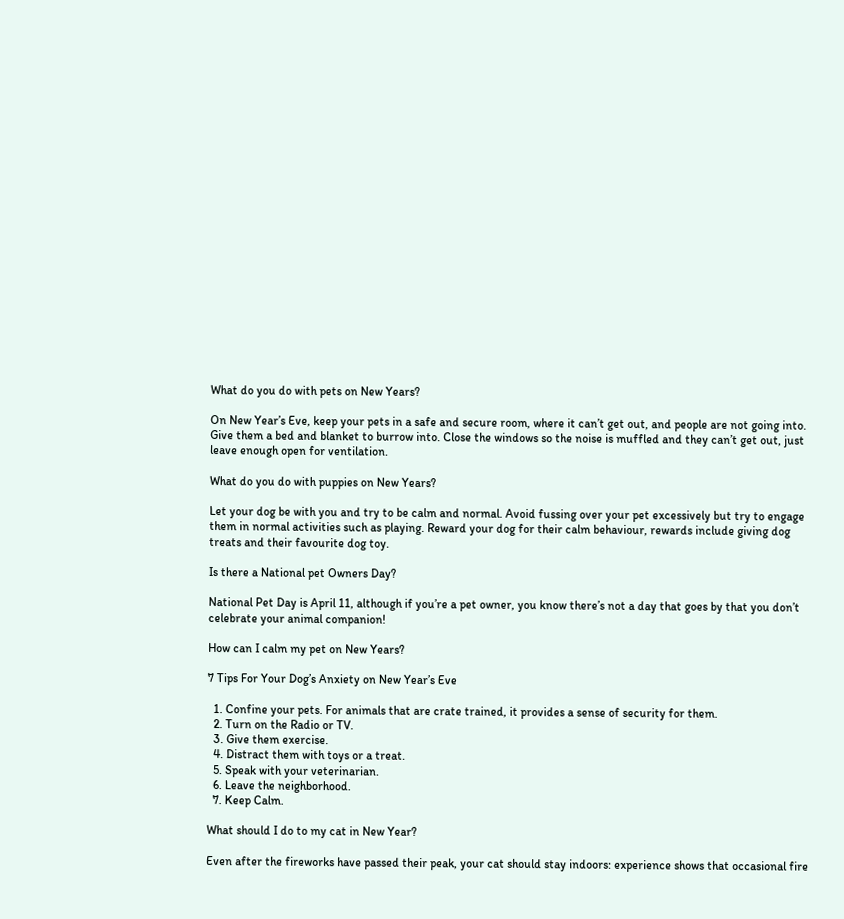What do you do with pets on New Years?

On New Year’s Eve, keep your pets in a safe and secure room, where it can’t get out, and people are not going into. Give them a bed and blanket to burrow into. Close the windows so the noise is muffled and they can’t get out, just leave enough open for ventilation.

What do you do with puppies on New Years?

Let your dog be with you and try to be calm and normal. Avoid fussing over your pet excessively but try to engage them in normal activities such as playing. Reward your dog for their calm behaviour, rewards include giving dog treats and their favourite dog toy.

Is there a National pet Owners Day?

National Pet Day is April 11, although if you’re a pet owner, you know there’s not a day that goes by that you don’t celebrate your animal companion!

How can I calm my pet on New Years?

7 Tips For Your Dog’s Anxiety on New Year’s Eve

  1. Confine your pets. For animals that are crate trained, it provides a sense of security for them.
  2. Turn on the Radio or TV.
  3. Give them exercise.
  4. Distract them with toys or a treat.
  5. Speak with your veterinarian.
  6. Leave the neighborhood.
  7. Keep Calm.

What should I do to my cat in New Year?

Even after the fireworks have passed their peak, your cat should stay indoors: experience shows that occasional fire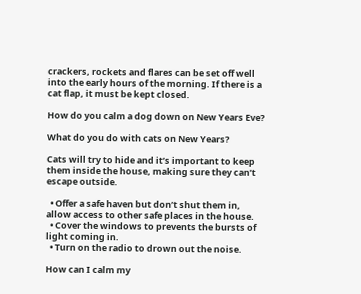crackers, rockets and flares can be set off well into the early hours of the morning. If there is a cat flap, it must be kept closed.

How do you calm a dog down on New Years Eve?

What do you do with cats on New Years?

Cats will try to hide and it’s important to keep them inside the house, making sure they can’t escape outside.

  • Offer a safe haven but don’t shut them in, allow access to other safe places in the house.
  • Cover the windows to prevents the bursts of light coming in.
  • Turn on the radio to drown out the noise.

How can I calm my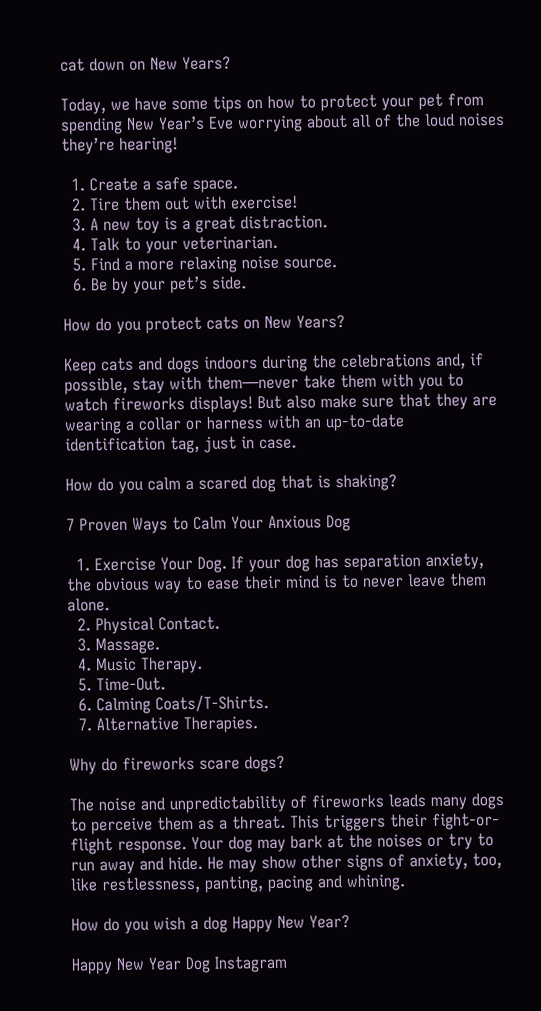cat down on New Years?

Today, we have some tips on how to protect your pet from spending New Year’s Eve worrying about all of the loud noises they’re hearing!

  1. Create a safe space.
  2. Tire them out with exercise!
  3. A new toy is a great distraction.
  4. Talk to your veterinarian.
  5. Find a more relaxing noise source.
  6. Be by your pet’s side.

How do you protect cats on New Years?

Keep cats and dogs indoors during the celebrations and, if possible, stay with them—never take them with you to watch fireworks displays! But also make sure that they are wearing a collar or harness with an up-to-date identification tag, just in case.

How do you calm a scared dog that is shaking?

7 Proven Ways to Calm Your Anxious Dog

  1. Exercise Your Dog. If your dog has separation anxiety, the obvious way to ease their mind is to never leave them alone.
  2. Physical Contact.
  3. Massage.
  4. Music Therapy.
  5. Time-Out.
  6. Calming Coats/T-Shirts.
  7. Alternative Therapies.

Why do fireworks scare dogs?

The noise and unpredictability of fireworks leads many dogs to perceive them as a threat. This triggers their fight-or-flight response. Your dog may bark at the noises or try to run away and hide. He may show other signs of anxiety, too, like restlessness, panting, pacing and whining.

How do you wish a dog Happy New Year?

Happy New Year Dog Instagram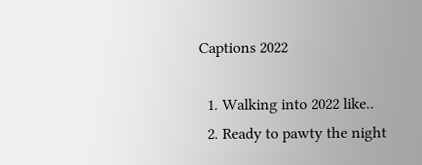Captions 2022

  1. Walking into 2022 like..
  2. Ready to pawty the night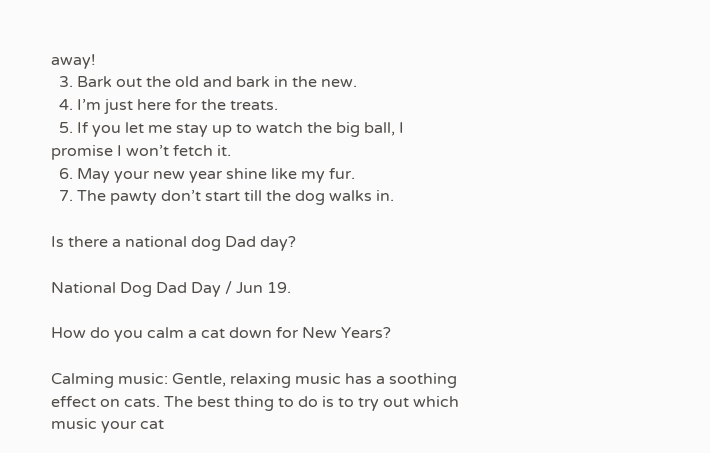away!
  3. Bark out the old and bark in the new.
  4. I’m just here for the treats.
  5. If you let me stay up to watch the big ball, I promise I won’t fetch it.
  6. May your new year shine like my fur.
  7. The pawty don’t start till the dog walks in.

Is there a national dog Dad day?

National Dog Dad Day / Jun 19.

How do you calm a cat down for New Years?

Calming music: Gentle, relaxing music has a soothing effect on cats. The best thing to do is to try out which music your cat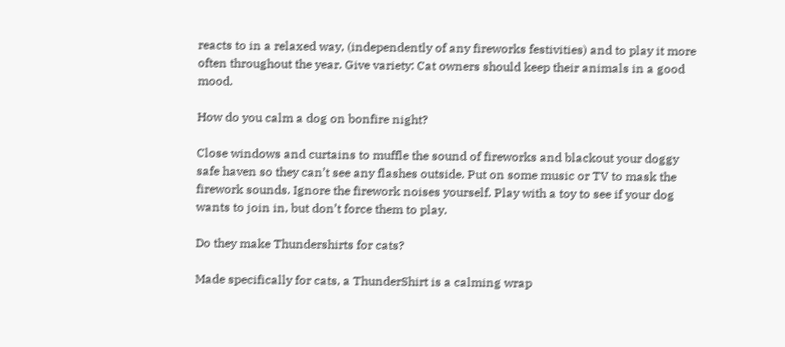reacts to in a relaxed way, (independently of any fireworks festivities) and to play it more often throughout the year. Give variety: Cat owners should keep their animals in a good mood.

How do you calm a dog on bonfire night?

Close windows and curtains to muffle the sound of fireworks and blackout your doggy safe haven so they can’t see any flashes outside. Put on some music or TV to mask the firework sounds. Ignore the firework noises yourself. Play with a toy to see if your dog wants to join in, but don’t force them to play.

Do they make Thundershirts for cats?

Made specifically for cats, a ThunderShirt is a calming wrap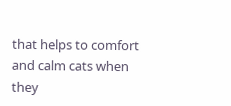that helps to comfort and calm cats when they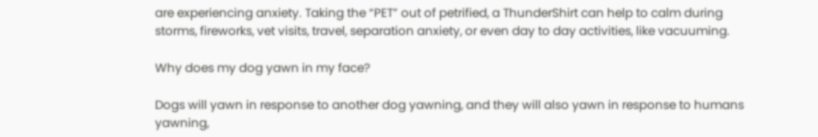are experiencing anxiety. Taking the “PET” out of petrified, a ThunderShirt can help to calm during storms, fireworks, vet visits, travel, separation anxiety, or even day to day activities, like vacuuming.

Why does my dog yawn in my face?

Dogs will yawn in response to another dog yawning, and they will also yawn in response to humans yawning,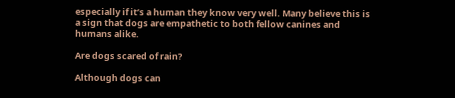especially if it’s a human they know very well. Many believe this is a sign that dogs are empathetic to both fellow canines and humans alike.

Are dogs scared of rain?

Although dogs can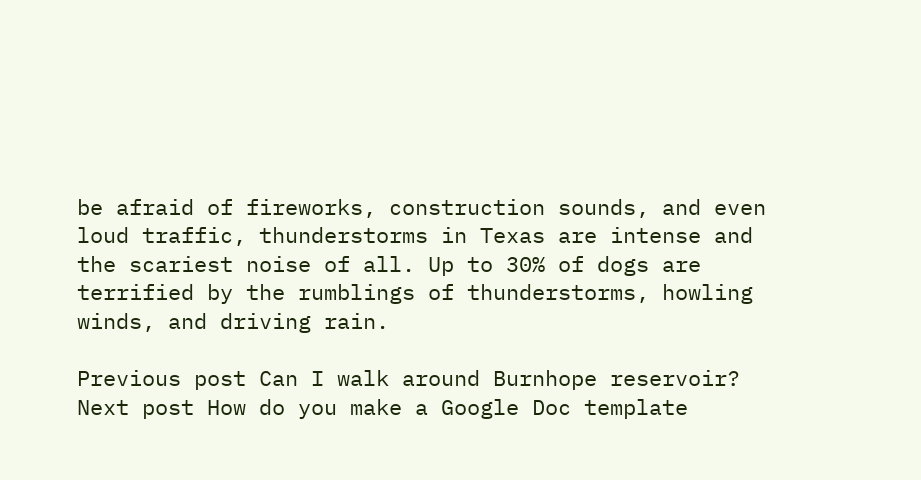be afraid of fireworks, construction sounds, and even loud traffic, thunderstorms in Texas are intense and the scariest noise of all. Up to 30% of dogs are terrified by the rumblings of thunderstorms, howling winds, and driving rain.

Previous post Can I walk around Burnhope reservoir?
Next post How do you make a Google Doc template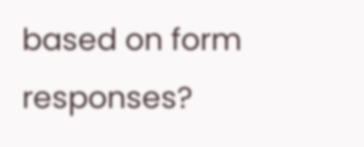based on form responses?